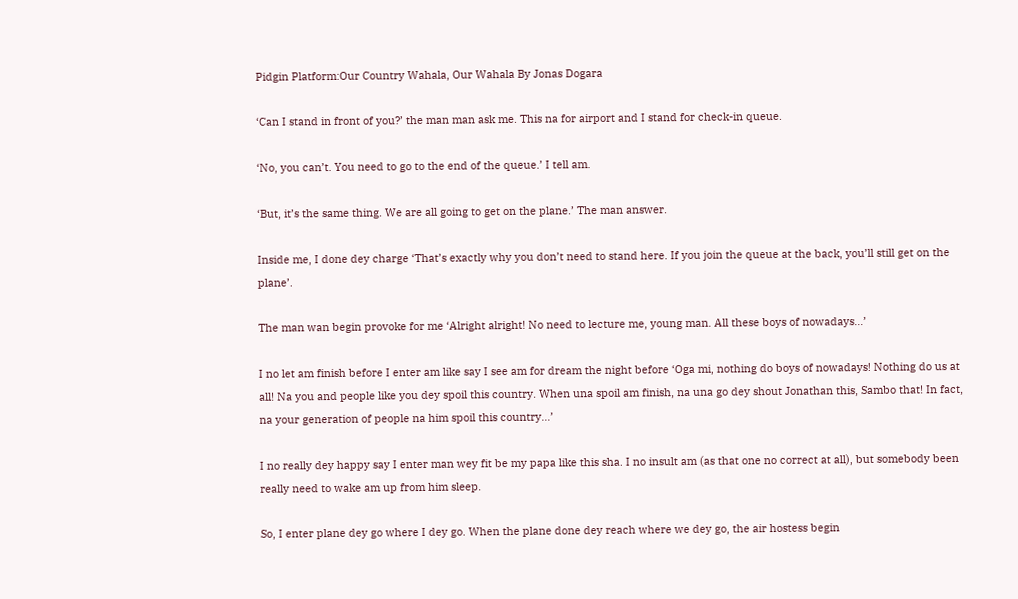Pidgin Platform:Our Country Wahala, Our Wahala By Jonas Dogara

‘Can I stand in front of you?’ the man man ask me. This na for airport and I stand for check-in queue.

‘No, you can’t. You need to go to the end of the queue.’ I tell am.

‘But, it’s the same thing. We are all going to get on the plane.’ The man answer.

Inside me, I done dey charge ‘That’s exactly why you don’t need to stand here. If you join the queue at the back, you’ll still get on the plane’.

The man wan begin provoke for me ‘Alright alright! No need to lecture me, young man. All these boys of nowadays…’

I no let am finish before I enter am like say I see am for dream the night before ‘Oga mi, nothing do boys of nowadays! Nothing do us at all! Na you and people like you dey spoil this country. When una spoil am finish, na una go dey shout Jonathan this, Sambo that! In fact, na your generation of people na him spoil this country…’

I no really dey happy say I enter man wey fit be my papa like this sha. I no insult am (as that one no correct at all), but somebody been really need to wake am up from him sleep.

So, I enter plane dey go where I dey go. When the plane done dey reach where we dey go, the air hostess begin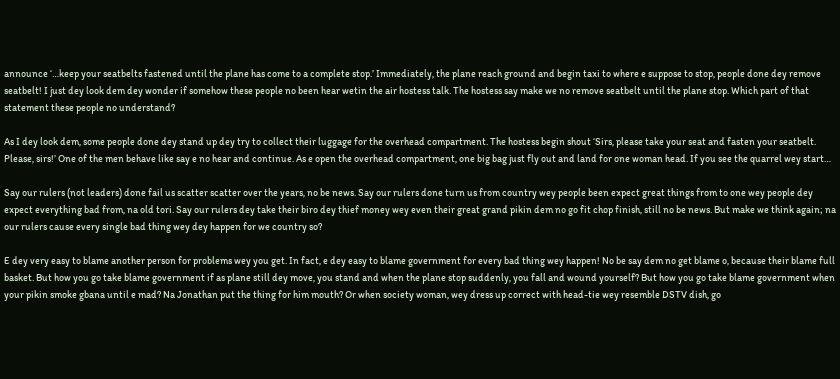announce ‘…keep your seatbelts fastened until the plane has come to a complete stop.’ Immediately, the plane reach ground and begin taxi to where e suppose to stop, people done dey remove seatbelt! I just dey look dem dey wonder if somehow these people no been hear wetin the air hostess talk. The hostess say make we no remove seatbelt until the plane stop. Which part of that statement these people no understand?

As I dey look dem, some people done dey stand up dey try to collect their luggage for the overhead compartment. The hostess begin shout ‘Sirs, please take your seat and fasten your seatbelt. Please, sirs!’ One of the men behave like say e no hear and continue. As e open the overhead compartment, one big bag just fly out and land for one woman head. If you see the quarrel wey start…

Say our rulers (not leaders) done fail us scatter scatter over the years, no be news. Say our rulers done turn us from country wey people been expect great things from to one wey people dey expect everything bad from, na old tori. Say our rulers dey take their biro dey thief money wey even their great grand pikin dem no go fit chop finish, still no be news. But make we think again; na our rulers cause every single bad thing wey dey happen for we country so?

E dey very easy to blame another person for problems wey you get. In fact, e dey easy to blame government for every bad thing wey happen! No be say dem no get blame o, because their blame full basket. But how you go take blame government if as plane still dey move, you stand and when the plane stop suddenly, you fall and wound yourself? But how you go take blame government when your pikin smoke gbana until e mad? Na Jonathan put the thing for him mouth? Or when society woman, wey dress up correct with head-tie wey resemble DSTV dish, go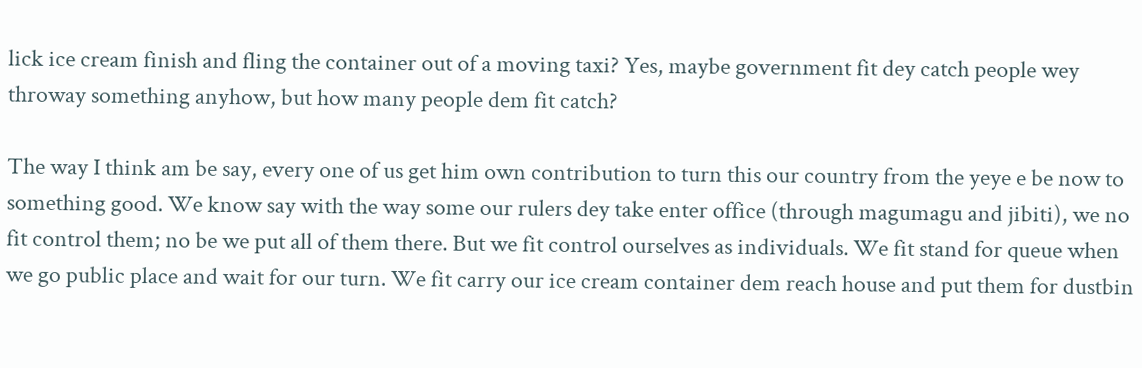lick ice cream finish and fling the container out of a moving taxi? Yes, maybe government fit dey catch people wey throway something anyhow, but how many people dem fit catch?

The way I think am be say, every one of us get him own contribution to turn this our country from the yeye e be now to something good. We know say with the way some our rulers dey take enter office (through magumagu and jibiti), we no fit control them; no be we put all of them there. But we fit control ourselves as individuals. We fit stand for queue when we go public place and wait for our turn. We fit carry our ice cream container dem reach house and put them for dustbin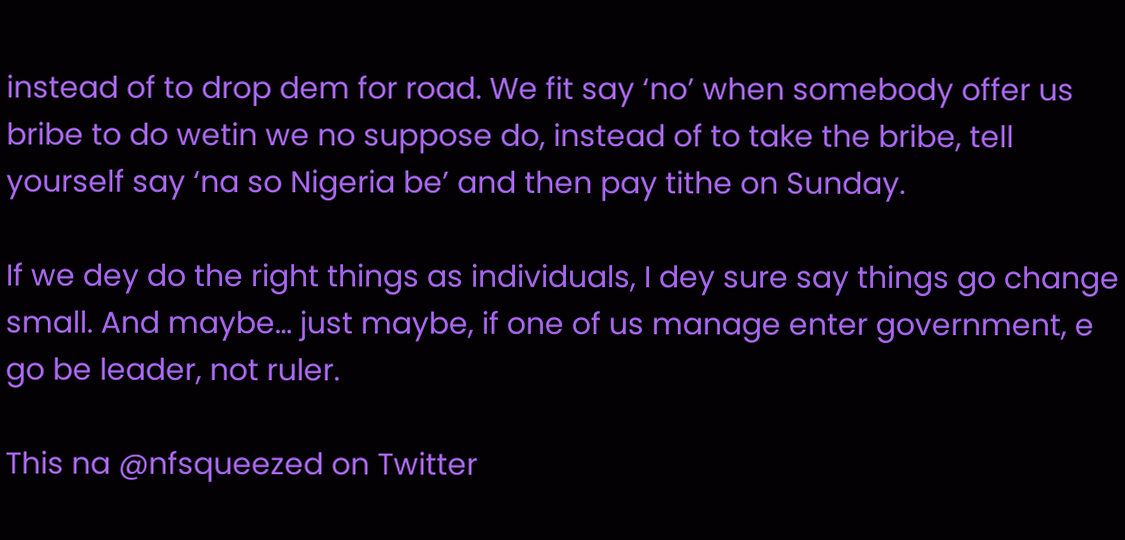instead of to drop dem for road. We fit say ‘no’ when somebody offer us bribe to do wetin we no suppose do, instead of to take the bribe, tell yourself say ‘na so Nigeria be’ and then pay tithe on Sunday.

If we dey do the right things as individuals, I dey sure say things go change small. And maybe… just maybe, if one of us manage enter government, e go be leader, not ruler.

This na @nfsqueezed on Twitter